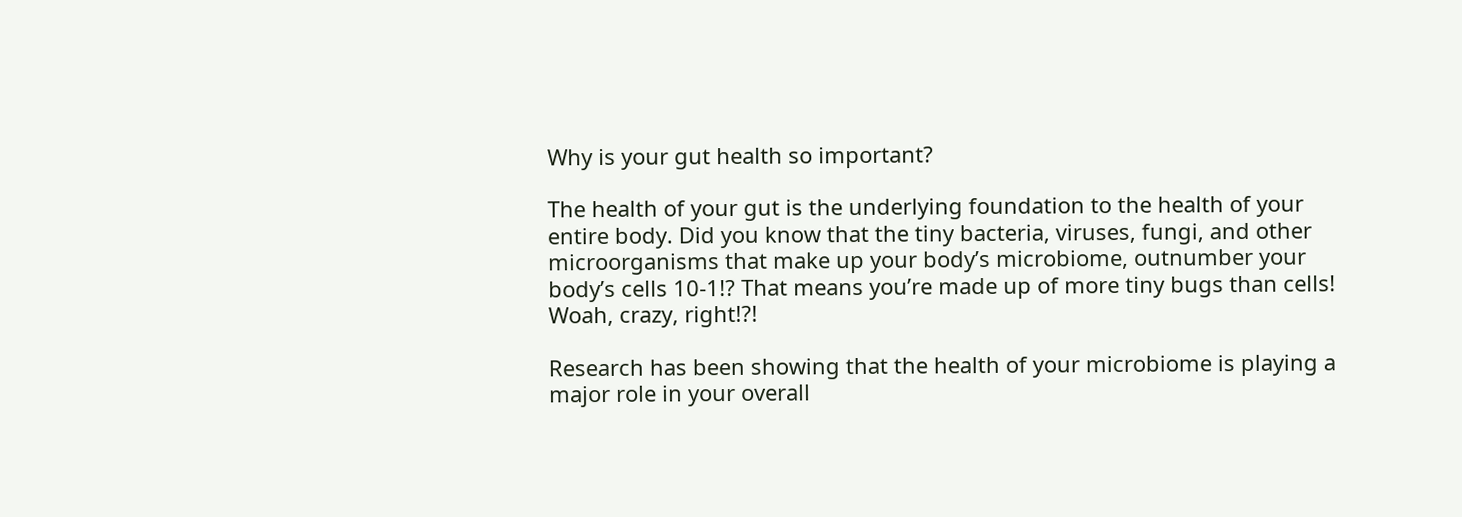Why is your gut health so important?

The health of your gut is the underlying foundation to the health of your entire body. Did you know that the tiny bacteria, viruses, fungi, and other microorganisms that make up your body’s microbiome, outnumber your body’s cells 10-1!? That means you’re made up of more tiny bugs than cells! Woah, crazy, right!?!

Research has been showing that the health of your microbiome is playing a major role in your overall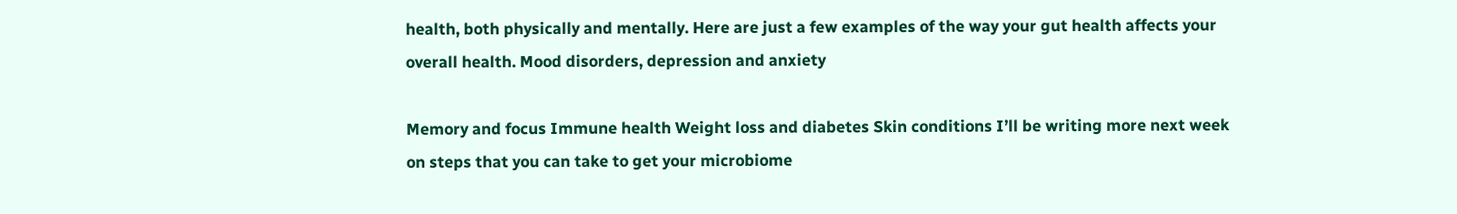health, both physically and mentally. Here are just a few examples of the way your gut health affects your overall health. Mood disorders, depression and anxiety

Memory and focus Immune health Weight loss and diabetes Skin conditions I’ll be writing more next week on steps that you can take to get your microbiome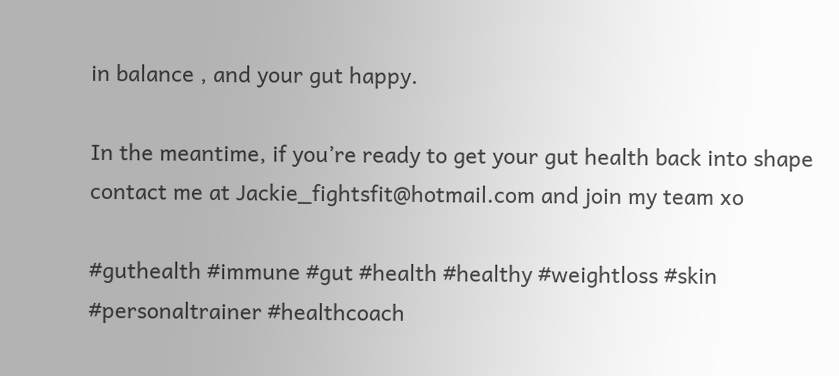in balance , and your gut happy.

In the meantime, if you’re ready to get your gut health back into shape contact me at Jackie_fightsfit@hotmail.com and join my team xo

#guthealth #immune #gut #health #healthy #weightloss #skin #personaltrainer #healthcoach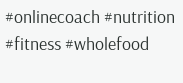#onlinecoach #nutrition #fitness #wholefood